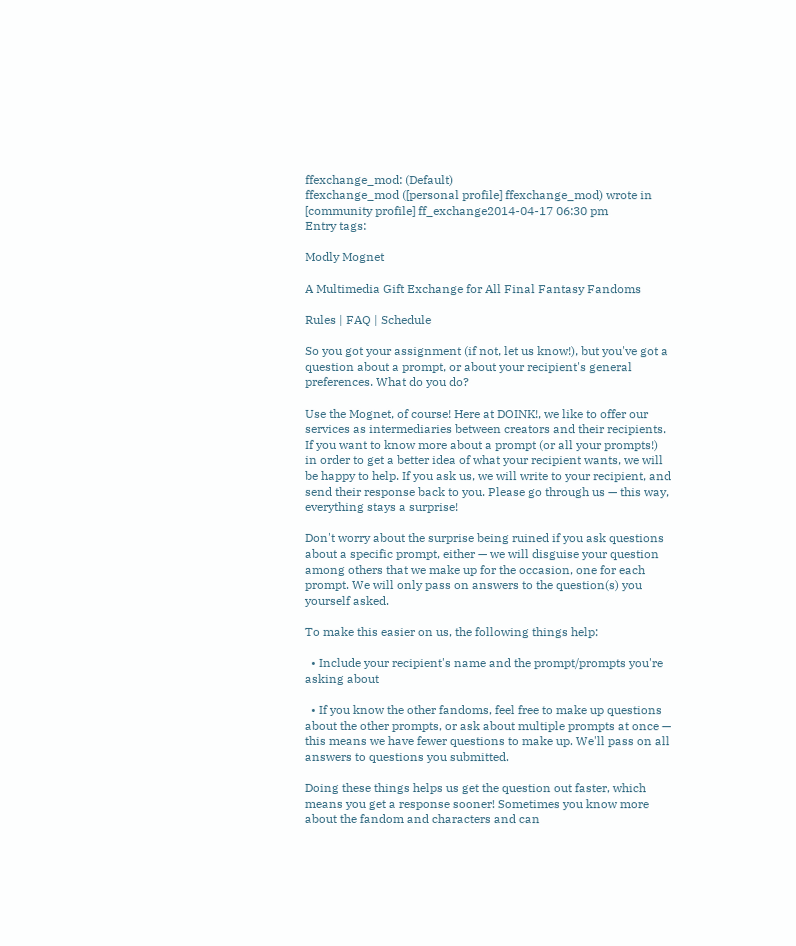ffexchange_mod: (Default)
ffexchange_mod ([personal profile] ffexchange_mod) wrote in [community profile] ff_exchange2014-04-17 06:30 pm
Entry tags:

Modly Mognet

A Multimedia Gift Exchange for All Final Fantasy Fandoms

Rules | FAQ | Schedule

So you got your assignment (if not, let us know!), but you've got a question about a prompt, or about your recipient's general preferences. What do you do?

Use the Mognet, of course! Here at DOINK!, we like to offer our services as intermediaries between creators and their recipients. If you want to know more about a prompt (or all your prompts!) in order to get a better idea of what your recipient wants, we will be happy to help. If you ask us, we will write to your recipient, and send their response back to you. Please go through us — this way, everything stays a surprise!

Don't worry about the surprise being ruined if you ask questions about a specific prompt, either — we will disguise your question among others that we make up for the occasion, one for each prompt. We will only pass on answers to the question(s) you yourself asked.

To make this easier on us, the following things help:

  • Include your recipient's name and the prompt/prompts you're asking about

  • If you know the other fandoms, feel free to make up questions about the other prompts, or ask about multiple prompts at once — this means we have fewer questions to make up. We'll pass on all answers to questions you submitted.

Doing these things helps us get the question out faster, which means you get a response sooner! Sometimes you know more about the fandom and characters and can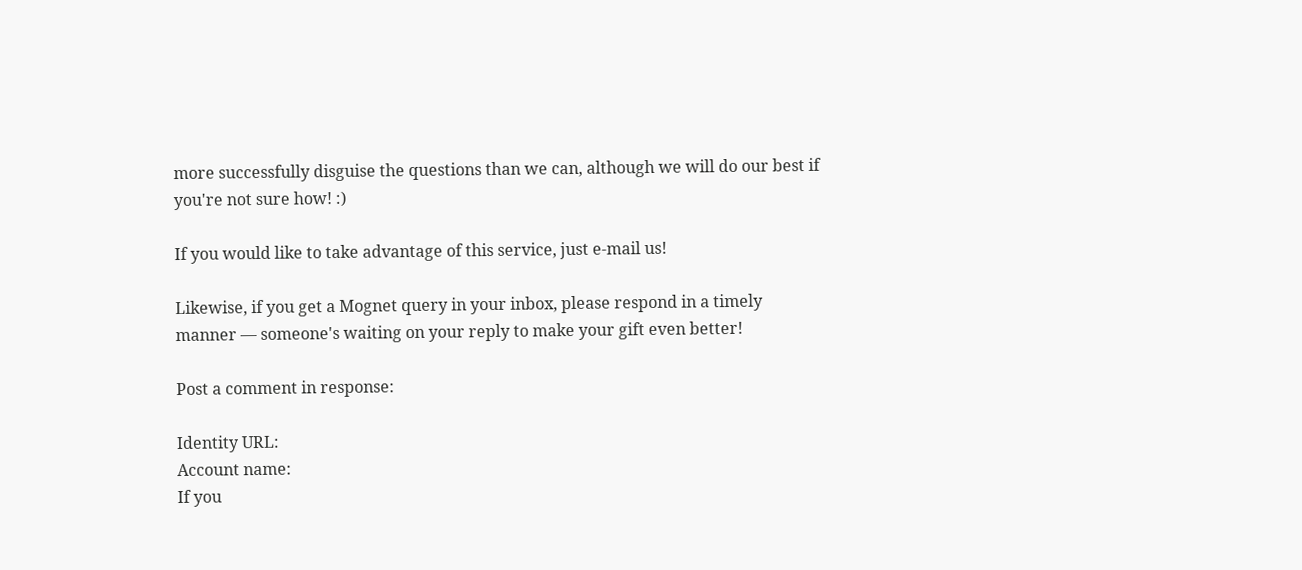more successfully disguise the questions than we can, although we will do our best if you're not sure how! :)

If you would like to take advantage of this service, just e-mail us!

Likewise, if you get a Mognet query in your inbox, please respond in a timely manner — someone's waiting on your reply to make your gift even better!

Post a comment in response:

Identity URL:
Account name:
If you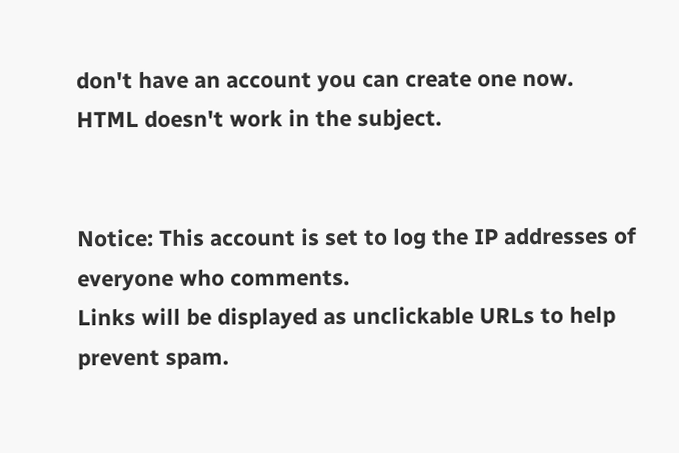don't have an account you can create one now.
HTML doesn't work in the subject.


Notice: This account is set to log the IP addresses of everyone who comments.
Links will be displayed as unclickable URLs to help prevent spam.